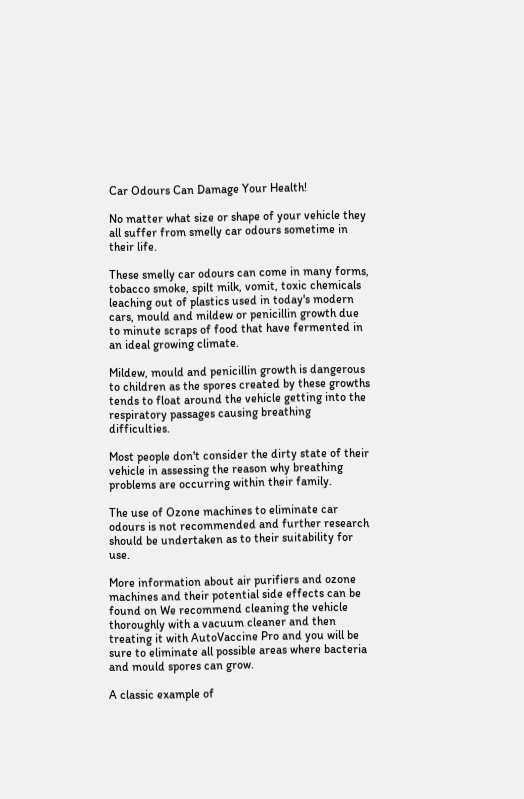Car Odours Can Damage Your Health!

No matter what size or shape of your vehicle they all suffer from smelly car odours sometime in their life.

These smelly car odours can come in many forms, tobacco smoke, spilt milk, vomit, toxic chemicals leaching out of plastics used in today's modern cars, mould and mildew or penicillin growth due to minute scraps of food that have fermented in an ideal growing climate.

Mildew, mould and penicillin growth is dangerous to children as the spores created by these growths tends to float around the vehicle getting into the respiratory passages causing breathing difficulties.

Most people don't consider the dirty state of their vehicle in assessing the reason why breathing problems are occurring within their family.

The use of Ozone machines to eliminate car odours is not recommended and further research should be undertaken as to their suitability for use.

More information about air purifiers and ozone machines and their potential side effects can be found on We recommend cleaning the vehicle thoroughly with a vacuum cleaner and then treating it with AutoVaccine Pro and you will be sure to eliminate all possible areas where bacteria and mould spores can grow.

A classic example of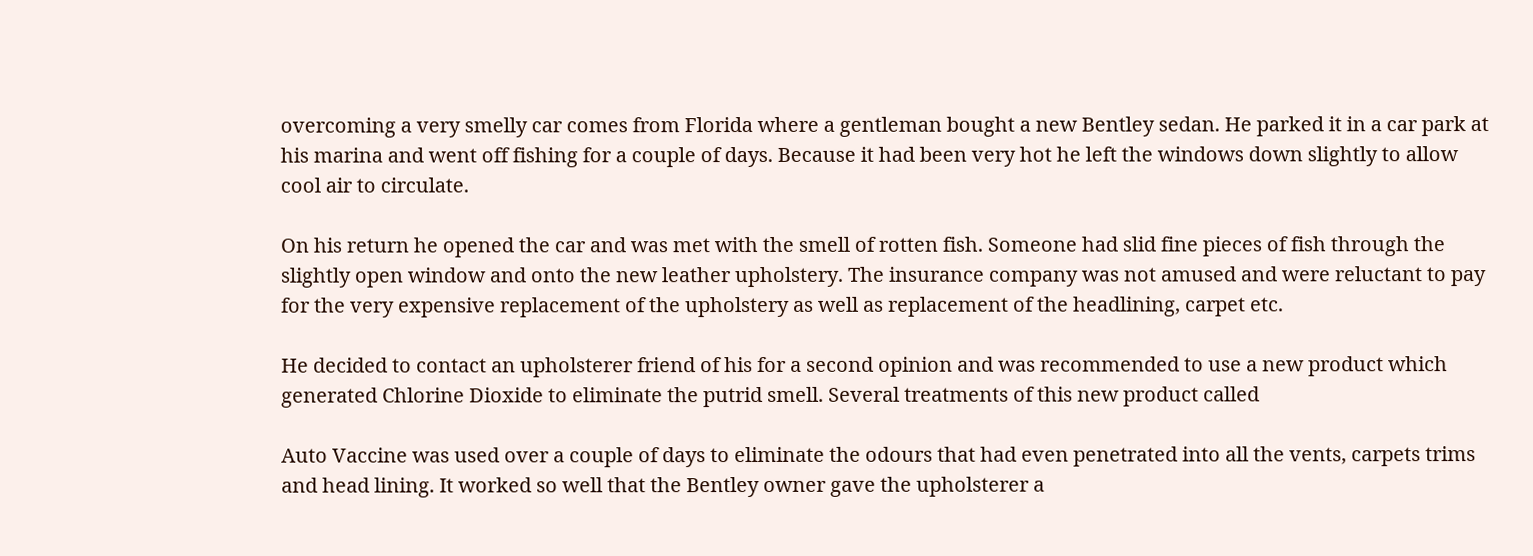overcoming a very smelly car comes from Florida where a gentleman bought a new Bentley sedan. He parked it in a car park at his marina and went off fishing for a couple of days. Because it had been very hot he left the windows down slightly to allow cool air to circulate.

On his return he opened the car and was met with the smell of rotten fish. Someone had slid fine pieces of fish through the slightly open window and onto the new leather upholstery. The insurance company was not amused and were reluctant to pay for the very expensive replacement of the upholstery as well as replacement of the headlining, carpet etc.

He decided to contact an upholsterer friend of his for a second opinion and was recommended to use a new product which generated Chlorine Dioxide to eliminate the putrid smell. Several treatments of this new product called

Auto Vaccine was used over a couple of days to eliminate the odours that had even penetrated into all the vents, carpets trims and head lining. It worked so well that the Bentley owner gave the upholsterer a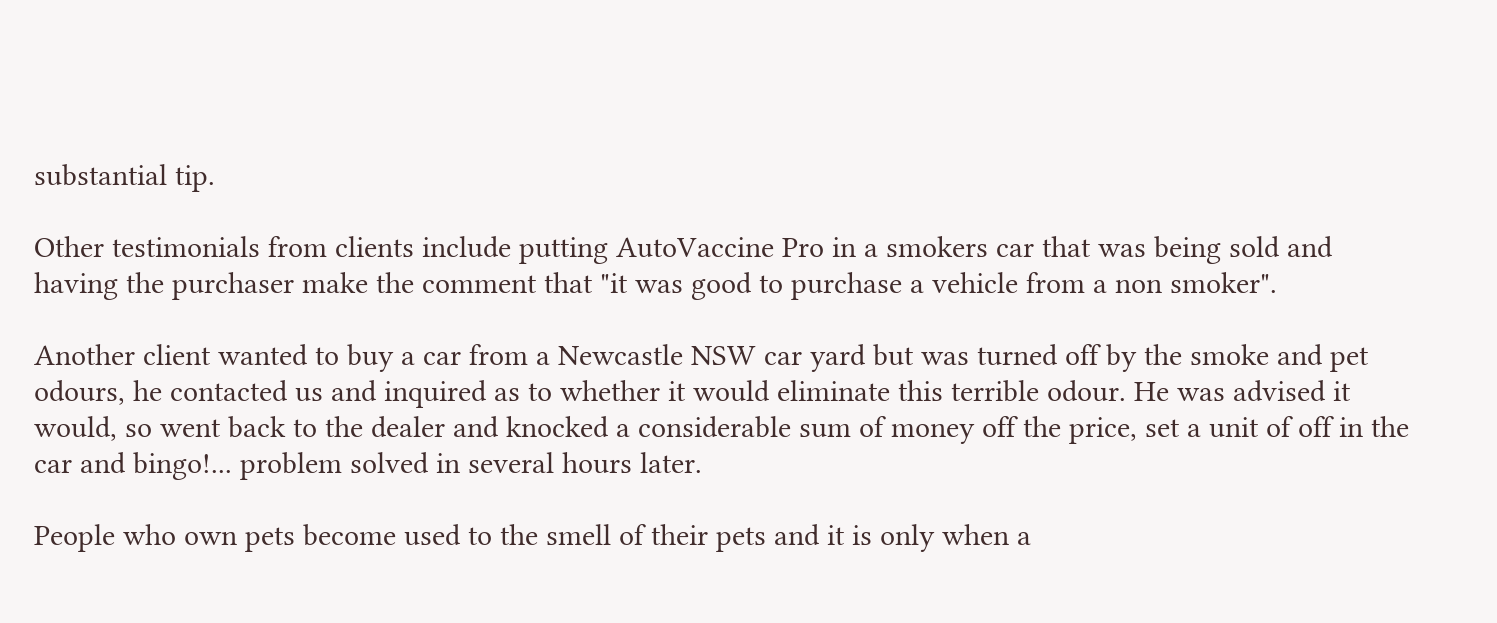substantial tip.

Other testimonials from clients include putting AutoVaccine Pro in a smokers car that was being sold and having the purchaser make the comment that "it was good to purchase a vehicle from a non smoker".

Another client wanted to buy a car from a Newcastle NSW car yard but was turned off by the smoke and pet odours, he contacted us and inquired as to whether it would eliminate this terrible odour. He was advised it would, so went back to the dealer and knocked a considerable sum of money off the price, set a unit of off in the car and bingo!... problem solved in several hours later.

People who own pets become used to the smell of their pets and it is only when a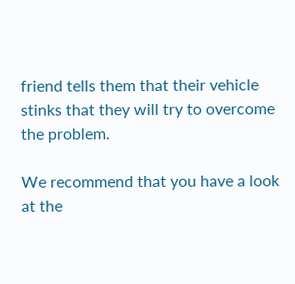friend tells them that their vehicle stinks that they will try to overcome the problem.

We recommend that you have a look at the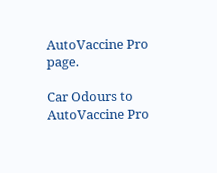AutoVaccine Pro page.

Car Odours to AutoVaccine Pro